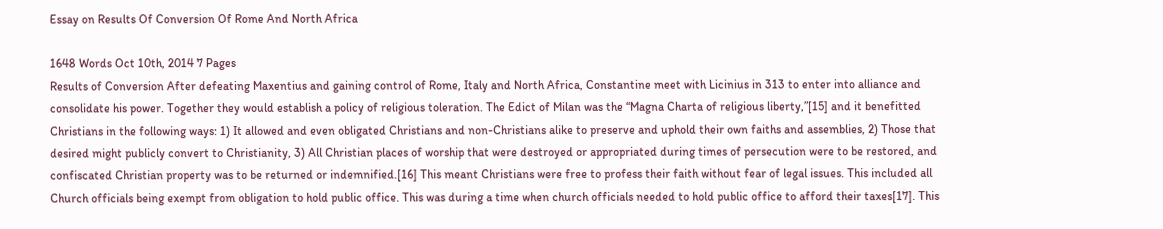Essay on Results Of Conversion Of Rome And North Africa

1648 Words Oct 10th, 2014 7 Pages
Results of Conversion After defeating Maxentius and gaining control of Rome, Italy and North Africa, Constantine meet with Licinius in 313 to enter into alliance and consolidate his power. Together they would establish a policy of religious toleration. The Edict of Milan was the “Magna Charta of religious liberty,”[15] and it benefitted Christians in the following ways: 1) It allowed and even obligated Christians and non-Christians alike to preserve and uphold their own faiths and assemblies, 2) Those that desired might publicly convert to Christianity, 3) All Christian places of worship that were destroyed or appropriated during times of persecution were to be restored, and confiscated Christian property was to be returned or indemnified.[16] This meant Christians were free to profess their faith without fear of legal issues. This included all Church officials being exempt from obligation to hold public office. This was during a time when church officials needed to hold public office to afford their taxes[17]. This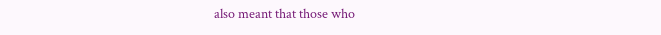also meant that those who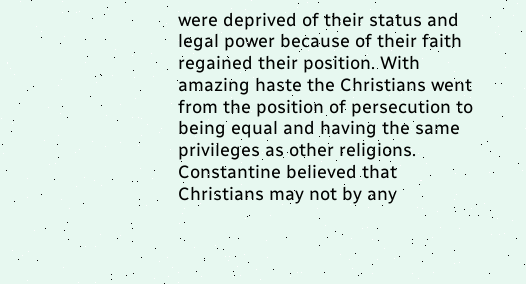were deprived of their status and legal power because of their faith regained their position. With amazing haste the Christians went from the position of persecution to being equal and having the same privileges as other religions.
Constantine believed that Christians may not by any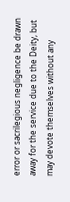error or sacrilegious negligence be drawn away for the service due to the Deity, but may devote themselves without any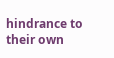hindrance to their own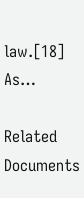law.[18] As…

Related Documents